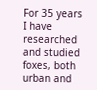For 35 years I have researched and studied foxes, both urban and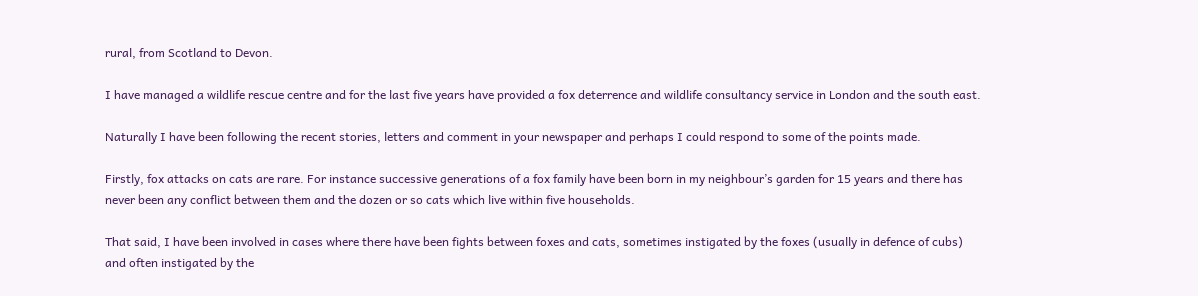rural, from Scotland to Devon.

I have managed a wildlife rescue centre and for the last five years have provided a fox deterrence and wildlife consultancy service in London and the south east.

Naturally I have been following the recent stories, letters and comment in your newspaper and perhaps I could respond to some of the points made.

Firstly, fox attacks on cats are rare. For instance successive generations of a fox family have been born in my neighbour’s garden for 15 years and there has never been any conflict between them and the dozen or so cats which live within five households.

That said, I have been involved in cases where there have been fights between foxes and cats, sometimes instigated by the foxes (usually in defence of cubs) and often instigated by the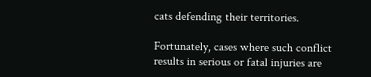cats defending their territories.

Fortunately, cases where such conflict results in serious or fatal injuries are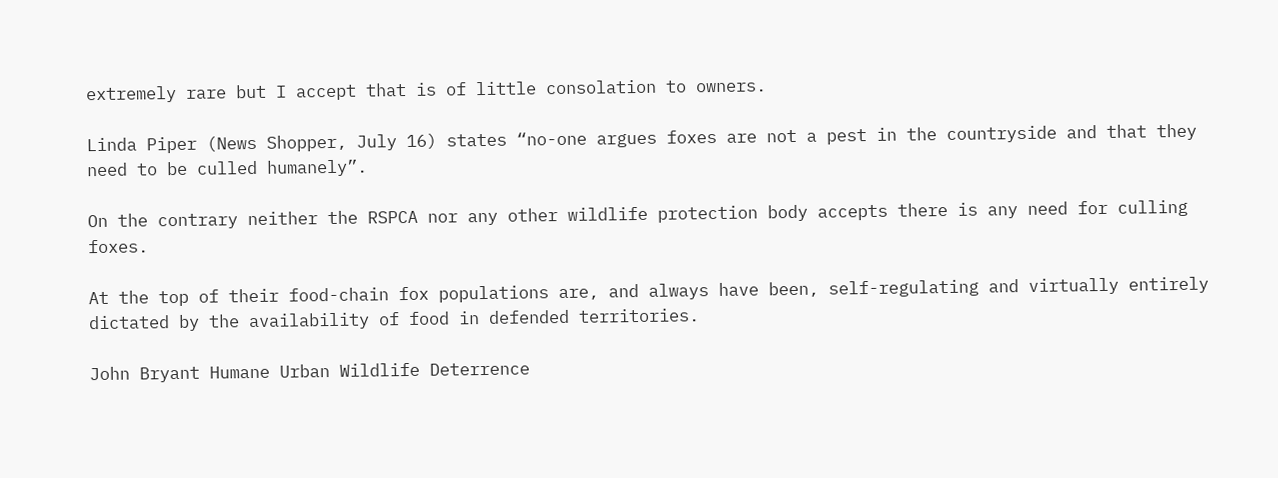extremely rare but I accept that is of little consolation to owners.

Linda Piper (News Shopper, July 16) states “no-one argues foxes are not a pest in the countryside and that they need to be culled humanely”.

On the contrary neither the RSPCA nor any other wildlife protection body accepts there is any need for culling foxes.

At the top of their food-chain fox populations are, and always have been, self-regulating and virtually entirely dictated by the availability of food in defended territories.

John Bryant Humane Urban Wildlife Deterrence